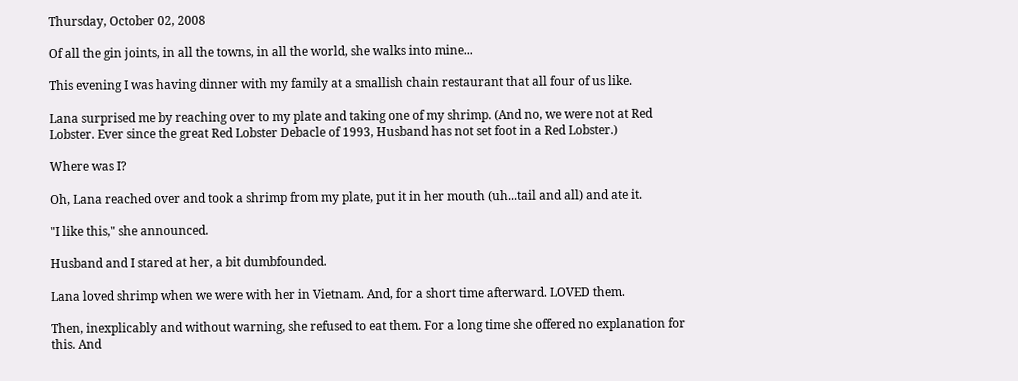Thursday, October 02, 2008

Of all the gin joints, in all the towns, in all the world, she walks into mine...

This evening I was having dinner with my family at a smallish chain restaurant that all four of us like.

Lana surprised me by reaching over to my plate and taking one of my shrimp. (And no, we were not at Red Lobster. Ever since the great Red Lobster Debacle of 1993, Husband has not set foot in a Red Lobster.)

Where was I?

Oh, Lana reached over and took a shrimp from my plate, put it in her mouth (uh...tail and all) and ate it.

"I like this," she announced.

Husband and I stared at her, a bit dumbfounded.

Lana loved shrimp when we were with her in Vietnam. And, for a short time afterward. LOVED them.

Then, inexplicably and without warning, she refused to eat them. For a long time she offered no explanation for this. And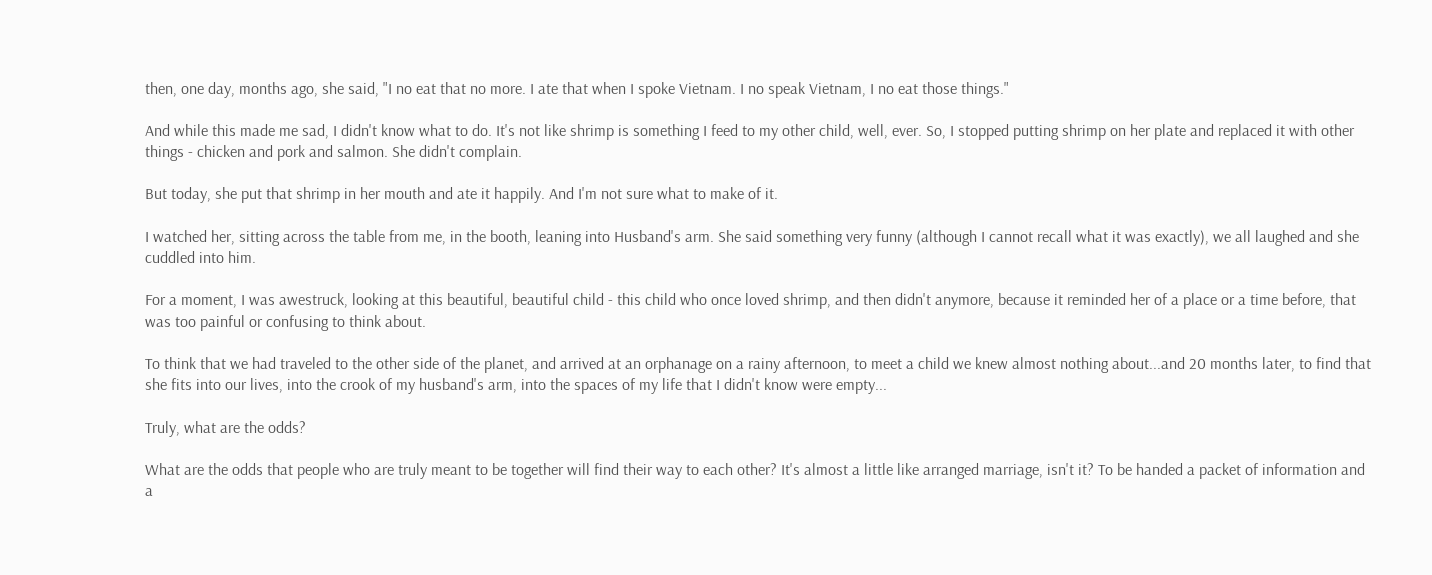then, one day, months ago, she said, "I no eat that no more. I ate that when I spoke Vietnam. I no speak Vietnam, I no eat those things."

And while this made me sad, I didn't know what to do. It's not like shrimp is something I feed to my other child, well, ever. So, I stopped putting shrimp on her plate and replaced it with other things - chicken and pork and salmon. She didn't complain.

But today, she put that shrimp in her mouth and ate it happily. And I'm not sure what to make of it.

I watched her, sitting across the table from me, in the booth, leaning into Husband's arm. She said something very funny (although I cannot recall what it was exactly), we all laughed and she cuddled into him.

For a moment, I was awestruck, looking at this beautiful, beautiful child - this child who once loved shrimp, and then didn't anymore, because it reminded her of a place or a time before, that was too painful or confusing to think about.

To think that we had traveled to the other side of the planet, and arrived at an orphanage on a rainy afternoon, to meet a child we knew almost nothing about...and 20 months later, to find that she fits into our lives, into the crook of my husband's arm, into the spaces of my life that I didn't know were empty...

Truly, what are the odds?

What are the odds that people who are truly meant to be together will find their way to each other? It's almost a little like arranged marriage, isn't it? To be handed a packet of information and a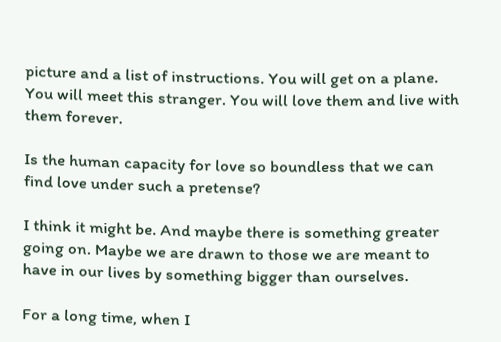picture and a list of instructions. You will get on a plane. You will meet this stranger. You will love them and live with them forever.

Is the human capacity for love so boundless that we can find love under such a pretense?

I think it might be. And maybe there is something greater going on. Maybe we are drawn to those we are meant to have in our lives by something bigger than ourselves.

For a long time, when I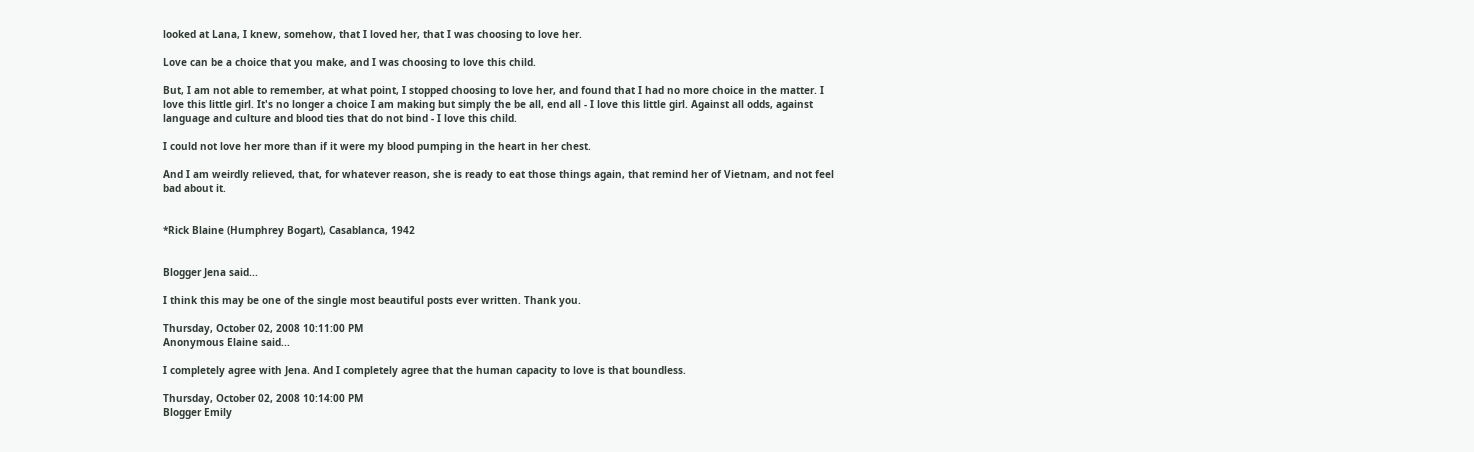looked at Lana, I knew, somehow, that I loved her, that I was choosing to love her.

Love can be a choice that you make, and I was choosing to love this child.

But, I am not able to remember, at what point, I stopped choosing to love her, and found that I had no more choice in the matter. I love this little girl. It's no longer a choice I am making but simply the be all, end all - I love this little girl. Against all odds, against language and culture and blood ties that do not bind - I love this child.

I could not love her more than if it were my blood pumping in the heart in her chest.

And I am weirdly relieved, that, for whatever reason, she is ready to eat those things again, that remind her of Vietnam, and not feel bad about it.


*Rick Blaine (Humphrey Bogart), Casablanca, 1942


Blogger Jena said...

I think this may be one of the single most beautiful posts ever written. Thank you.

Thursday, October 02, 2008 10:11:00 PM
Anonymous Elaine said...

I completely agree with Jena. And I completely agree that the human capacity to love is that boundless.

Thursday, October 02, 2008 10:14:00 PM
Blogger Emily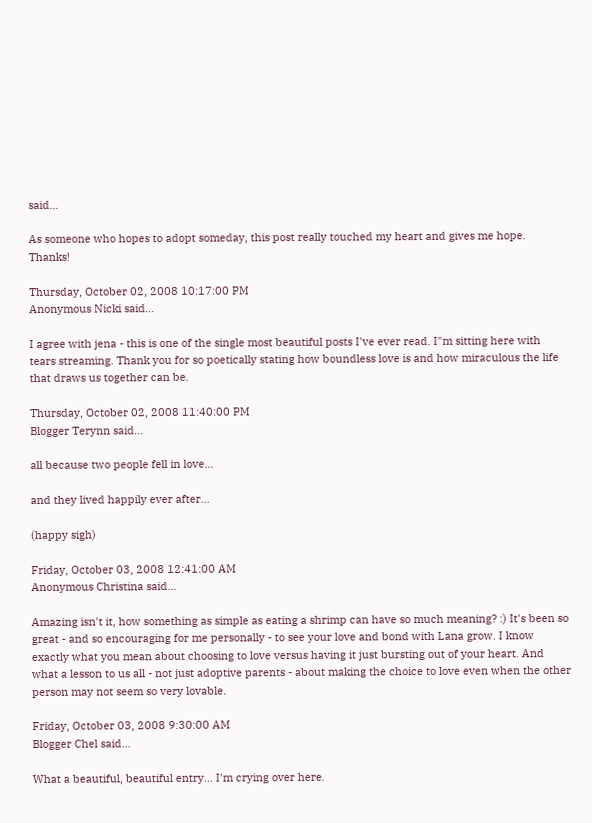said...

As someone who hopes to adopt someday, this post really touched my heart and gives me hope. Thanks!

Thursday, October 02, 2008 10:17:00 PM
Anonymous Nicki said...

I agree with jena - this is one of the single most beautiful posts I've ever read. I"m sitting here with tears streaming. Thank you for so poetically stating how boundless love is and how miraculous the life that draws us together can be.

Thursday, October 02, 2008 11:40:00 PM
Blogger Terynn said...

all because two people fell in love...

and they lived happily ever after...

(happy sigh)

Friday, October 03, 2008 12:41:00 AM
Anonymous Christina said...

Amazing isn't it, how something as simple as eating a shrimp can have so much meaning? :) It's been so great - and so encouraging for me personally - to see your love and bond with Lana grow. I know exactly what you mean about choosing to love versus having it just bursting out of your heart. And what a lesson to us all - not just adoptive parents - about making the choice to love even when the other person may not seem so very lovable.

Friday, October 03, 2008 9:30:00 AM
Blogger Chel said...

What a beautiful, beautiful entry... I'm crying over here.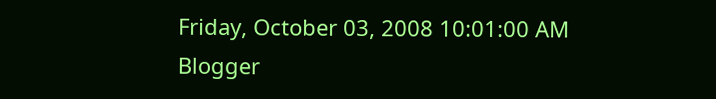Friday, October 03, 2008 10:01:00 AM
Blogger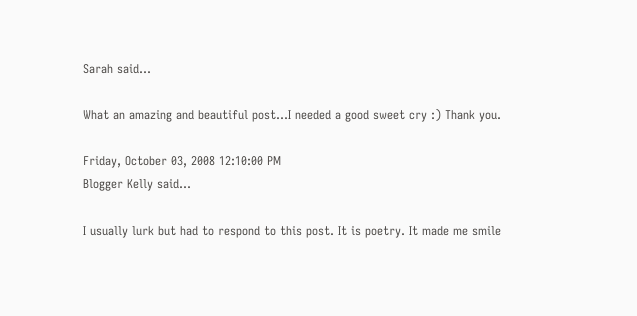Sarah said...

What an amazing and beautiful post…I needed a good sweet cry :) Thank you.

Friday, October 03, 2008 12:10:00 PM
Blogger Kelly said...

I usually lurk but had to respond to this post. It is poetry. It made me smile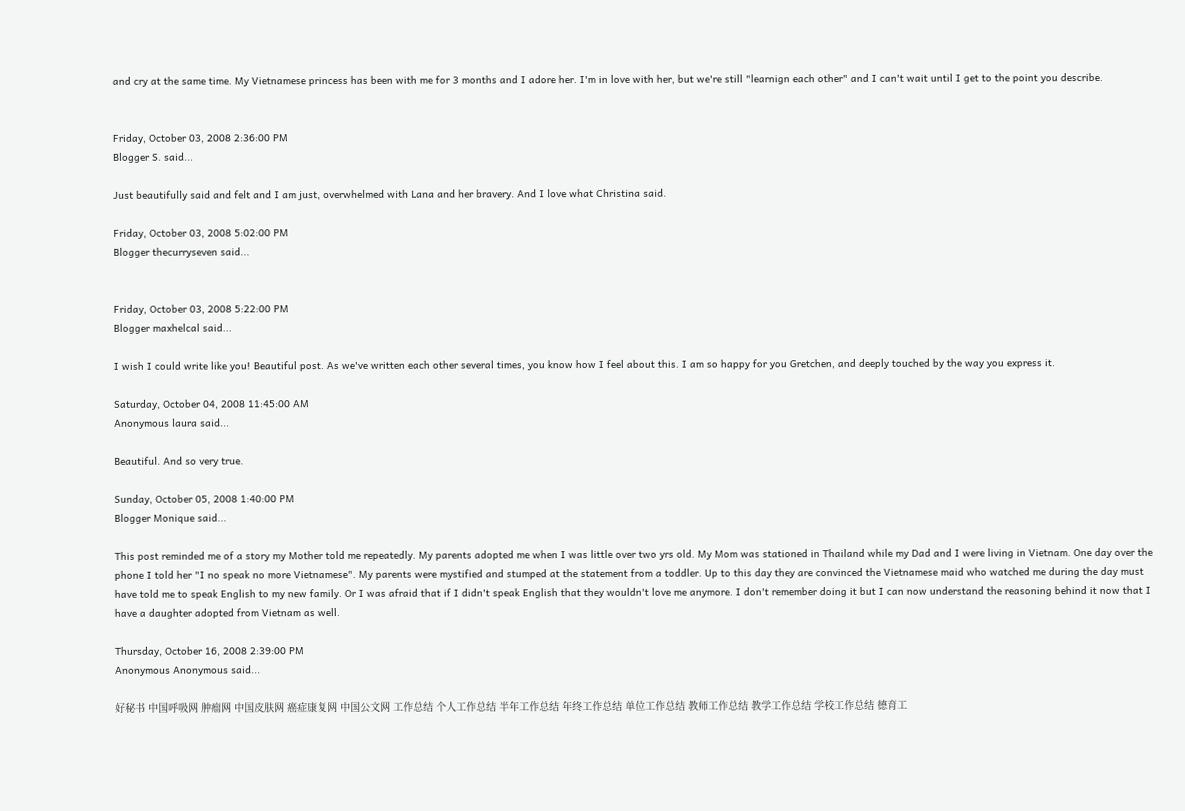and cry at the same time. My Vietnamese princess has been with me for 3 months and I adore her. I'm in love with her, but we're still "learnign each other" and I can't wait until I get to the point you describe.


Friday, October 03, 2008 2:36:00 PM
Blogger S. said...

Just beautifully said and felt and I am just, overwhelmed with Lana and her bravery. And I love what Christina said.

Friday, October 03, 2008 5:02:00 PM
Blogger thecurryseven said...


Friday, October 03, 2008 5:22:00 PM
Blogger maxhelcal said...

I wish I could write like you! Beautiful post. As we've written each other several times, you know how I feel about this. I am so happy for you Gretchen, and deeply touched by the way you express it.

Saturday, October 04, 2008 11:45:00 AM
Anonymous laura said...

Beautiful. And so very true.

Sunday, October 05, 2008 1:40:00 PM
Blogger Monique said...

This post reminded me of a story my Mother told me repeatedly. My parents adopted me when I was little over two yrs old. My Mom was stationed in Thailand while my Dad and I were living in Vietnam. One day over the phone I told her "I no speak no more Vietnamese". My parents were mystified and stumped at the statement from a toddler. Up to this day they are convinced the Vietnamese maid who watched me during the day must have told me to speak English to my new family. Or I was afraid that if I didn't speak English that they wouldn't love me anymore. I don't remember doing it but I can now understand the reasoning behind it now that I have a daughter adopted from Vietnam as well.

Thursday, October 16, 2008 2:39:00 PM
Anonymous Anonymous said...

好秘书 中国呼吸网 肿瘤网 中国皮肤网 癌症康复网 中国公文网 工作总结 个人工作总结 半年工作总结 年终工作总结 单位工作总结 教师工作总结 教学工作总结 学校工作总结 德育工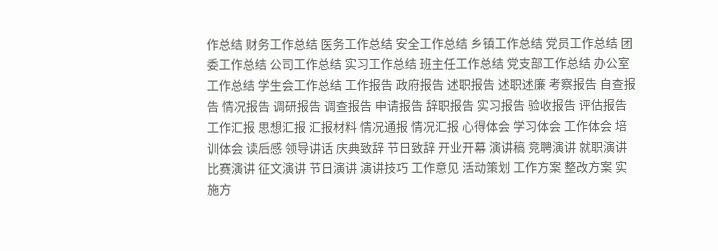作总结 财务工作总结 医务工作总结 安全工作总结 乡镇工作总结 党员工作总结 团委工作总结 公司工作总结 实习工作总结 班主任工作总结 党支部工作总结 办公室工作总结 学生会工作总结 工作报告 政府报告 述职报告 述职述廉 考察报告 自查报告 情况报告 调研报告 调查报告 申请报告 辞职报告 实习报告 验收报告 评估报告 工作汇报 思想汇报 汇报材料 情况通报 情况汇报 心得体会 学习体会 工作体会 培训体会 读后感 领导讲话 庆典致辞 节日致辞 开业开幕 演讲稿 竞聘演讲 就职演讲 比赛演讲 征文演讲 节日演讲 演讲技巧 工作意见 活动策划 工作方案 整改方案 实施方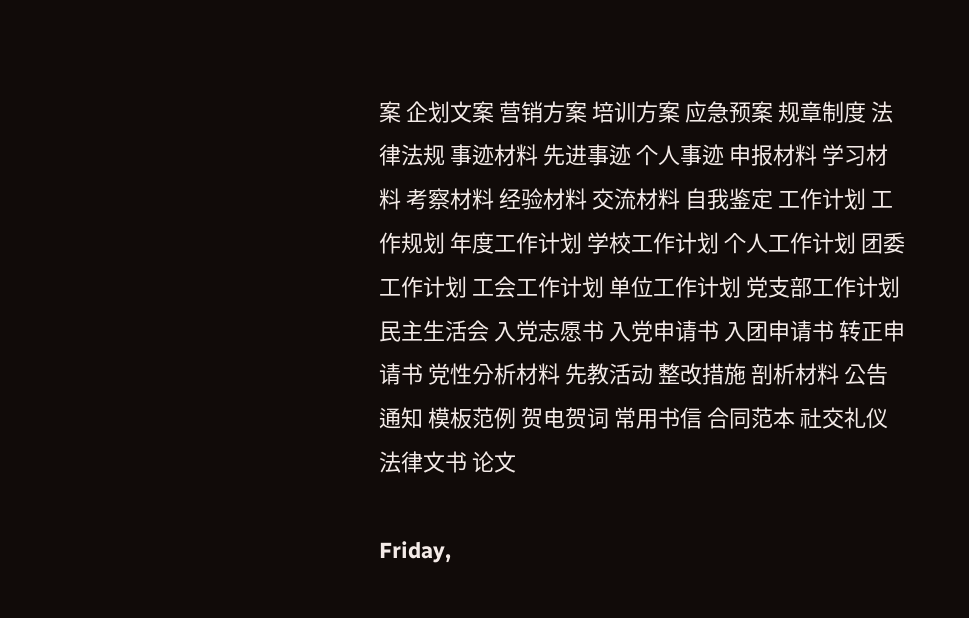案 企划文案 营销方案 培训方案 应急预案 规章制度 法律法规 事迹材料 先进事迹 个人事迹 申报材料 学习材料 考察材料 经验材料 交流材料 自我鉴定 工作计划 工作规划 年度工作计划 学校工作计划 个人工作计划 团委工作计划 工会工作计划 单位工作计划 党支部工作计划 民主生活会 入党志愿书 入党申请书 入团申请书 转正申请书 党性分析材料 先教活动 整改措施 剖析材料 公告通知 模板范例 贺电贺词 常用书信 合同范本 社交礼仪 法律文书 论文

Friday,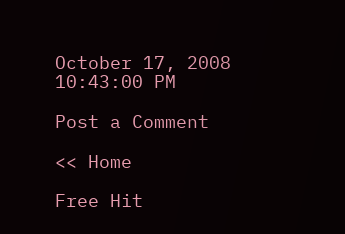October 17, 2008 10:43:00 PM

Post a Comment

<< Home

Free Hit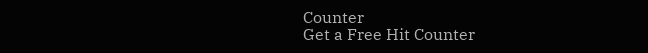Counter
Get a Free Hit Counter